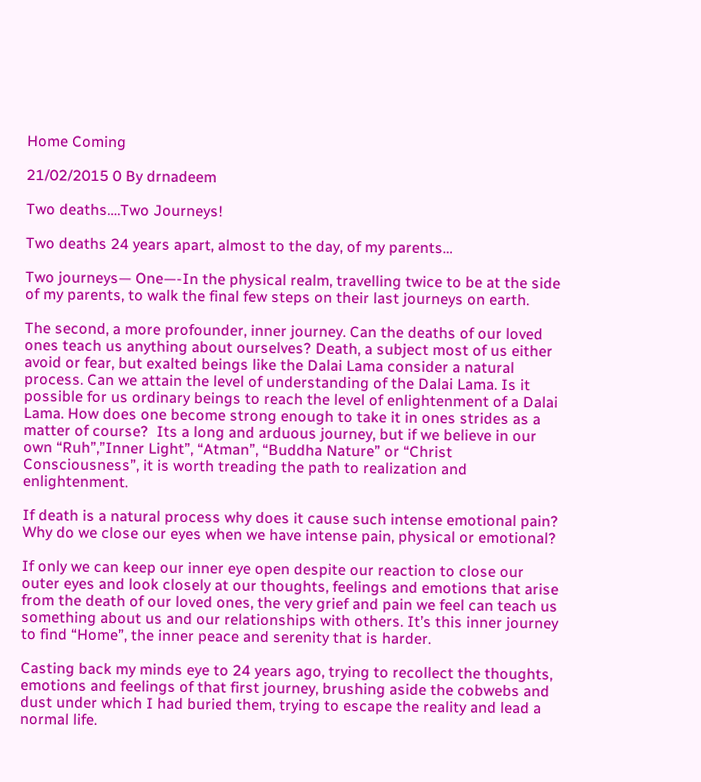Home Coming

21/02/2015 0 By drnadeem

Two deaths….Two Journeys!

Two deaths 24 years apart, almost to the day, of my parents…

Two journeys— One—-In the physical realm, travelling twice to be at the side of my parents, to walk the final few steps on their last journeys on earth.

The second, a more profounder, inner journey. Can the deaths of our loved ones teach us anything about ourselves? Death, a subject most of us either avoid or fear, but exalted beings like the Dalai Lama consider a natural process. Can we attain the level of understanding of the Dalai Lama. Is it possible for us ordinary beings to reach the level of enlightenment of a Dalai Lama. How does one become strong enough to take it in ones strides as a matter of course?  Its a long and arduous journey, but if we believe in our own “Ruh”,”Inner Light”, “Atman”, “Buddha Nature” or “Christ Consciousness”, it is worth treading the path to realization and enlightenment.

If death is a natural process why does it cause such intense emotional pain? Why do we close our eyes when we have intense pain, physical or emotional?

If only we can keep our inner eye open despite our reaction to close our outer eyes and look closely at our thoughts, feelings and emotions that arise from the death of our loved ones, the very grief and pain we feel can teach us something about us and our relationships with others. It’s this inner journey to find “Home”, the inner peace and serenity that is harder.

Casting back my minds eye to 24 years ago, trying to recollect the thoughts, emotions and feelings of that first journey, brushing aside the cobwebs and dust under which I had buried them, trying to escape the reality and lead a normal life.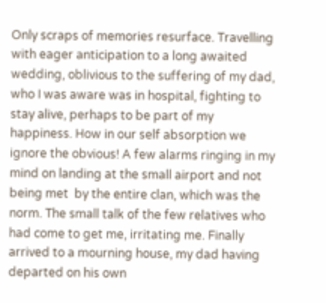Only scraps of memories resurface. Travelling with eager anticipation to a long awaited wedding, oblivious to the suffering of my dad, who I was aware was in hospital, fighting to stay alive, perhaps to be part of my happiness. How in our self absorption we ignore the obvious! A few alarms ringing in my mind on landing at the small airport and not being met  by the entire clan, which was the norm. The small talk of the few relatives who had come to get me, irritating me. Finally arrived to a mourning house, my dad having departed on his own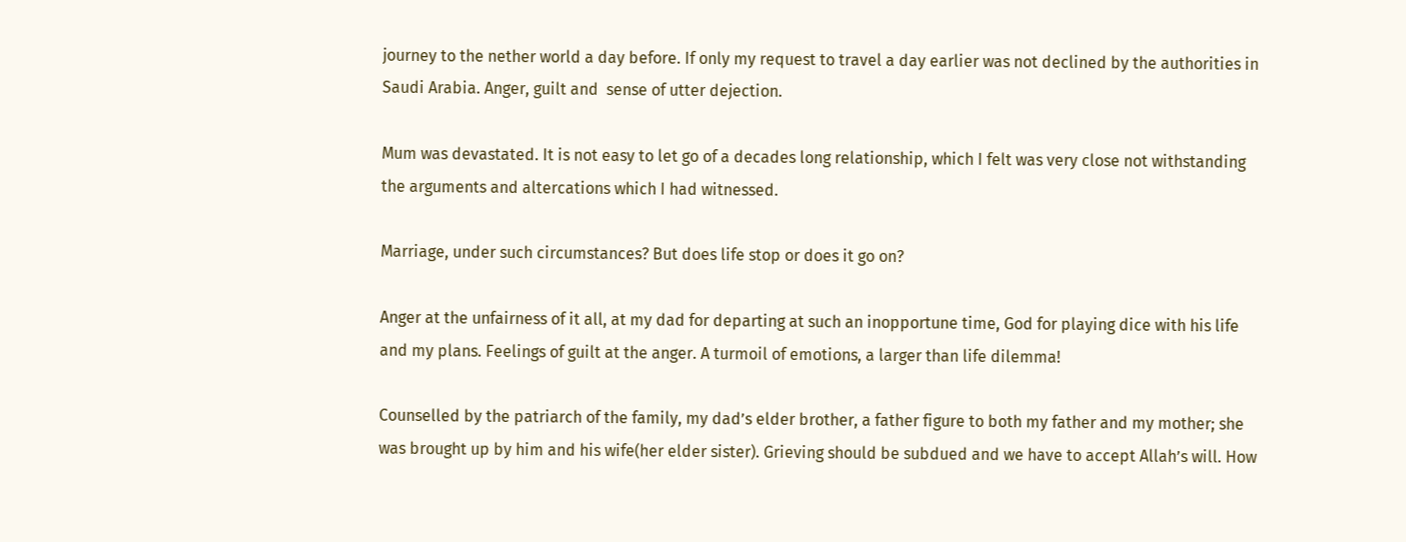journey to the nether world a day before. If only my request to travel a day earlier was not declined by the authorities in Saudi Arabia. Anger, guilt and  sense of utter dejection.

Mum was devastated. It is not easy to let go of a decades long relationship, which I felt was very close not withstanding the arguments and altercations which I had witnessed.

Marriage, under such circumstances? But does life stop or does it go on?

Anger at the unfairness of it all, at my dad for departing at such an inopportune time, God for playing dice with his life and my plans. Feelings of guilt at the anger. A turmoil of emotions, a larger than life dilemma!

Counselled by the patriarch of the family, my dad’s elder brother, a father figure to both my father and my mother; she was brought up by him and his wife(her elder sister). Grieving should be subdued and we have to accept Allah’s will. How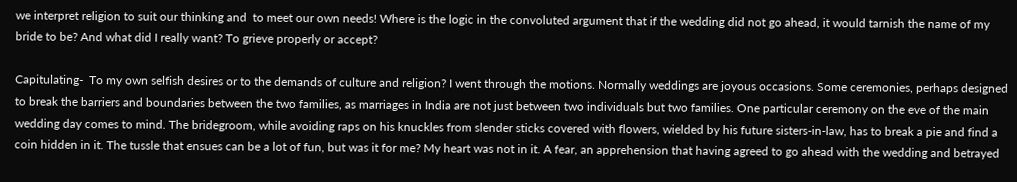we interpret religion to suit our thinking and  to meet our own needs! Where is the logic in the convoluted argument that if the wedding did not go ahead, it would tarnish the name of my bride to be? And what did I really want? To grieve properly or accept?

Capitulating-  To my own selfish desires or to the demands of culture and religion? I went through the motions. Normally weddings are joyous occasions. Some ceremonies, perhaps designed to break the barriers and boundaries between the two families, as marriages in India are not just between two individuals but two families. One particular ceremony on the eve of the main wedding day comes to mind. The bridegroom, while avoiding raps on his knuckles from slender sticks covered with flowers, wielded by his future sisters-in-law, has to break a pie and find a coin hidden in it. The tussle that ensues can be a lot of fun, but was it for me? My heart was not in it. A fear, an apprehension that having agreed to go ahead with the wedding and betrayed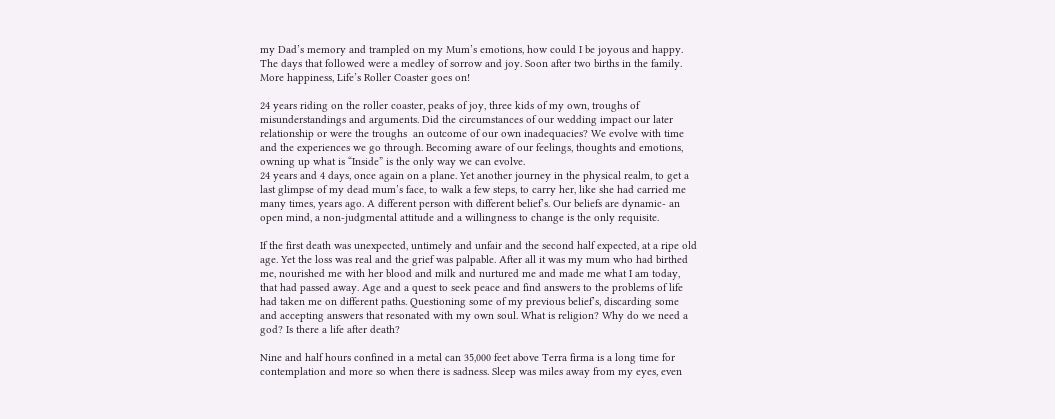my Dad’s memory and trampled on my Mum’s emotions, how could I be joyous and happy. The days that followed were a medley of sorrow and joy. Soon after two births in the family. More happiness, Life’s Roller Coaster goes on!

24 years riding on the roller coaster, peaks of joy, three kids of my own, troughs of misunderstandings and arguments. Did the circumstances of our wedding impact our later relationship or were the troughs  an outcome of our own inadequacies? We evolve with time and the experiences we go through. Becoming aware of our feelings, thoughts and emotions, owning up what is “Inside” is the only way we can evolve.
24 years and 4 days, once again on a plane. Yet another journey in the physical realm, to get a last glimpse of my dead mum’s face, to walk a few steps, to carry her, like she had carried me many times, years ago. A different person with different belief’s. Our beliefs are dynamic- an open mind, a non-judgmental attitude and a willingness to change is the only requisite.

If the first death was unexpected, untimely and unfair and the second half expected, at a ripe old age. Yet the loss was real and the grief was palpable. After all it was my mum who had birthed me, nourished me with her blood and milk and nurtured me and made me what I am today, that had passed away. Age and a quest to seek peace and find answers to the problems of life had taken me on different paths. Questioning some of my previous belief’s, discarding some and accepting answers that resonated with my own soul. What is religion? Why do we need a god? Is there a life after death?

Nine and half hours confined in a metal can 35,000 feet above Terra firma is a long time for contemplation and more so when there is sadness. Sleep was miles away from my eyes, even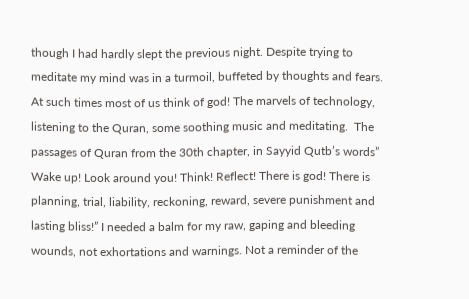though I had hardly slept the previous night. Despite trying to meditate my mind was in a turmoil, buffeted by thoughts and fears. At such times most of us think of god! The marvels of technology, listening to the Quran, some soothing music and meditating.  The passages of Quran from the 30th chapter, in Sayyid Qutb’s words” Wake up! Look around you! Think! Reflect! There is god! There is planning, trial, liability, reckoning, reward, severe punishment and lasting bliss!” I needed a balm for my raw, gaping and bleeding wounds, not exhortations and warnings. Not a reminder of the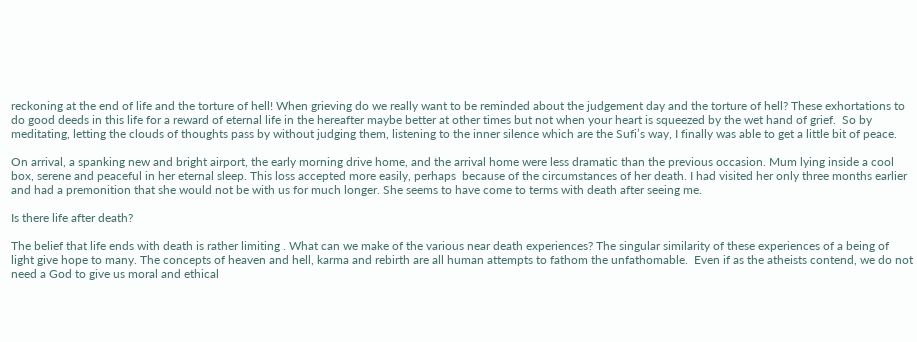reckoning at the end of life and the torture of hell! When grieving do we really want to be reminded about the judgement day and the torture of hell? These exhortations to do good deeds in this life for a reward of eternal life in the hereafter maybe better at other times but not when your heart is squeezed by the wet hand of grief.  So by  meditating, letting the clouds of thoughts pass by without judging them, listening to the inner silence which are the Sufi’s way, I finally was able to get a little bit of peace.

On arrival, a spanking new and bright airport, the early morning drive home, and the arrival home were less dramatic than the previous occasion. Mum lying inside a cool  box, serene and peaceful in her eternal sleep. This loss accepted more easily, perhaps  because of the circumstances of her death. I had visited her only three months earlier and had a premonition that she would not be with us for much longer. She seems to have come to terms with death after seeing me.

Is there life after death?

The belief that life ends with death is rather limiting . What can we make of the various near death experiences? The singular similarity of these experiences of a being of light give hope to many. The concepts of heaven and hell, karma and rebirth are all human attempts to fathom the unfathomable.  Even if as the atheists contend, we do not need a God to give us moral and ethical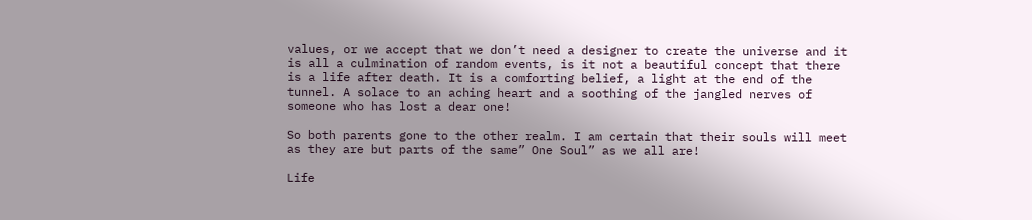values, or we accept that we don’t need a designer to create the universe and it is all a culmination of random events, is it not a beautiful concept that there is a life after death. It is a comforting belief, a light at the end of the tunnel. A solace to an aching heart and a soothing of the jangled nerves of someone who has lost a dear one!

So both parents gone to the other realm. I am certain that their souls will meet as they are but parts of the same” One Soul” as we all are!

Life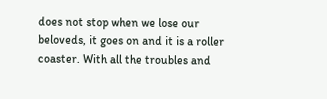does not stop when we lose our beloveds, it goes on and it is a roller coaster. With all the troubles and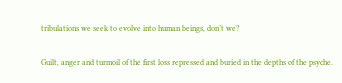tribulations we seek to evolve into human beings, don’t we?

Guilt, anger and turmoil of the first loss repressed and buried in the depths of the psyche.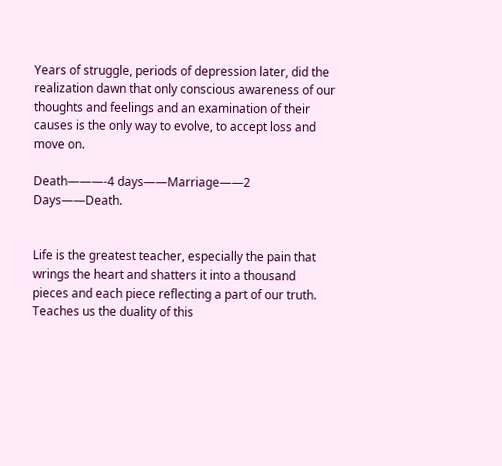Years of struggle, periods of depression later, did the realization dawn that only conscious awareness of our thoughts and feelings and an examination of their causes is the only way to evolve, to accept loss and move on.

Death———-4 days——Marriage——2 Days——Death.


Life is the greatest teacher, especially the pain that wrings the heart and shatters it into a thousand pieces and each piece reflecting a part of our truth. Teaches us the duality of this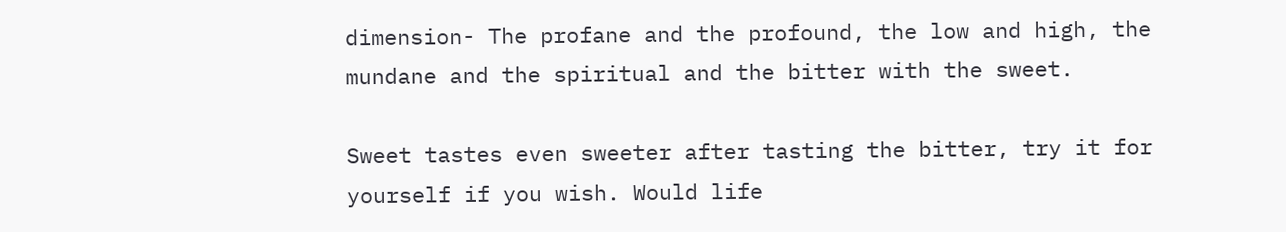dimension- The profane and the profound, the low and high, the mundane and the spiritual and the bitter with the sweet.

Sweet tastes even sweeter after tasting the bitter, try it for yourself if you wish. Would life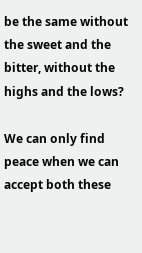be the same without the sweet and the bitter, without the highs and the lows?

We can only find peace when we can accept both these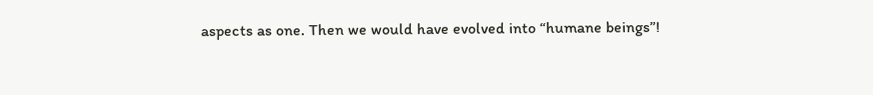aspects as one. Then we would have evolved into “humane beings”!